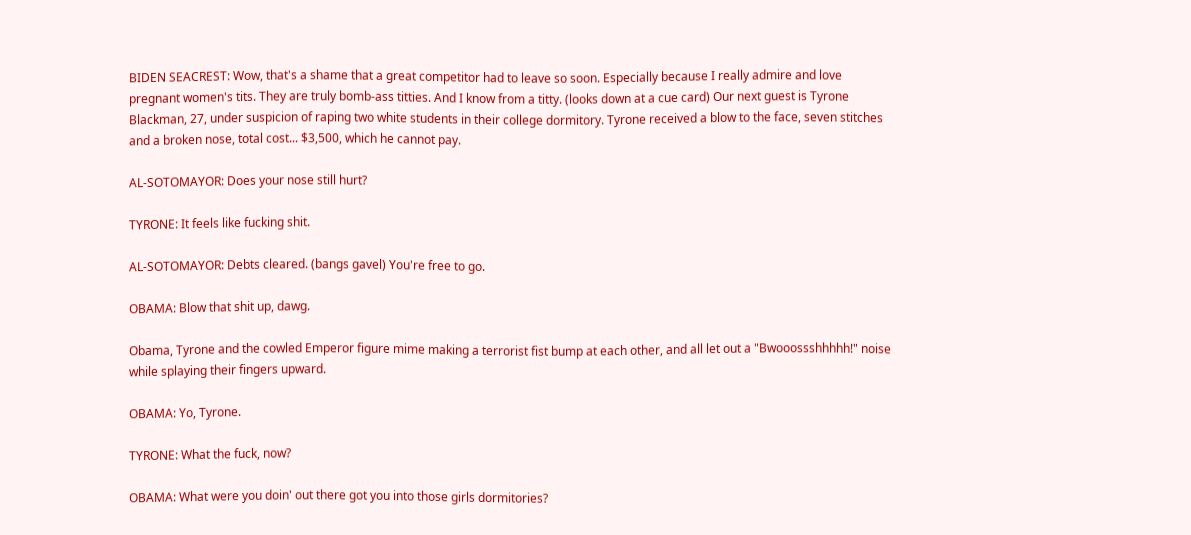BIDEN SEACREST: Wow, that's a shame that a great competitor had to leave so soon. Especially because I really admire and love pregnant women's tits. They are truly bomb-ass titties. And I know from a titty. (looks down at a cue card) Our next guest is Tyrone Blackman, 27, under suspicion of raping two white students in their college dormitory. Tyrone received a blow to the face, seven stitches and a broken nose, total cost... $3,500, which he cannot pay.

AL-SOTOMAYOR: Does your nose still hurt?

TYRONE: It feels like fucking shit.

AL-SOTOMAYOR: Debts cleared. (bangs gavel) You're free to go.

OBAMA: Blow that shit up, dawg.

Obama, Tyrone and the cowled Emperor figure mime making a terrorist fist bump at each other, and all let out a "Bwooossshhhhh!" noise while splaying their fingers upward.

OBAMA: Yo, Tyrone.

TYRONE: What the fuck, now?

OBAMA: What were you doin' out there got you into those girls dormitories?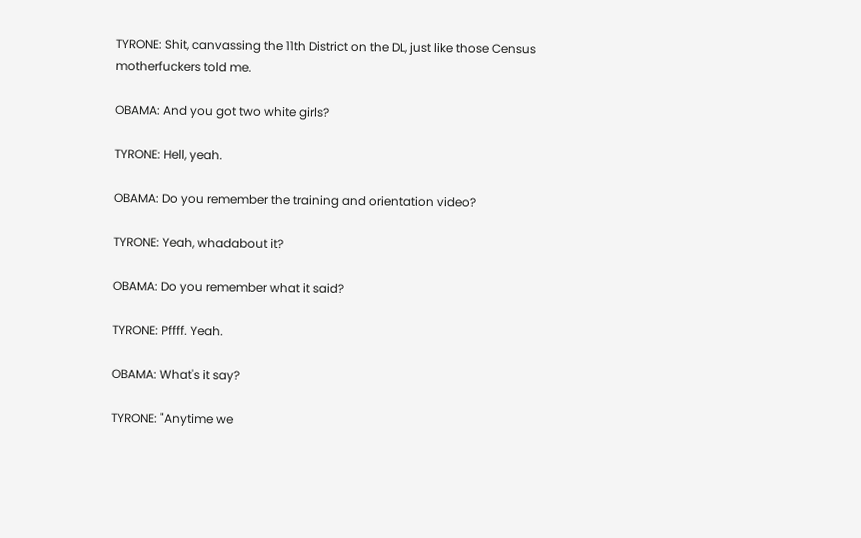TYRONE: Shit, canvassing the 11th District on the DL, just like those Census motherfuckers told me.

OBAMA: And you got two white girls?

TYRONE: Hell, yeah.

OBAMA: Do you remember the training and orientation video?

TYRONE: Yeah, whadabout it?

OBAMA: Do you remember what it said?

TYRONE: Pffff. Yeah.

OBAMA: What's it say?

TYRONE: "Anytime we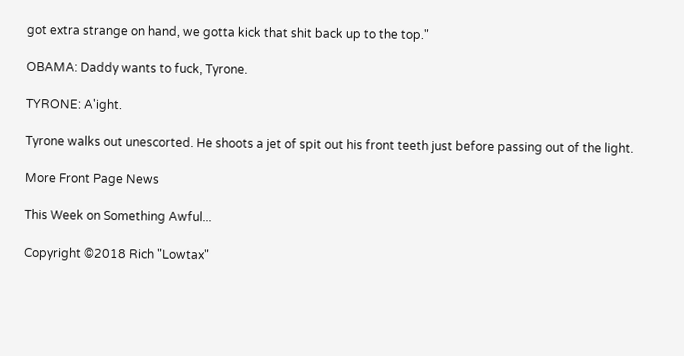got extra strange on hand, we gotta kick that shit back up to the top."

OBAMA: Daddy wants to fuck, Tyrone.

TYRONE: A'ight.

Tyrone walks out unescorted. He shoots a jet of spit out his front teeth just before passing out of the light.

More Front Page News

This Week on Something Awful...

Copyright ©2018 Rich "Lowtax"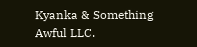Kyanka & Something Awful LLC.